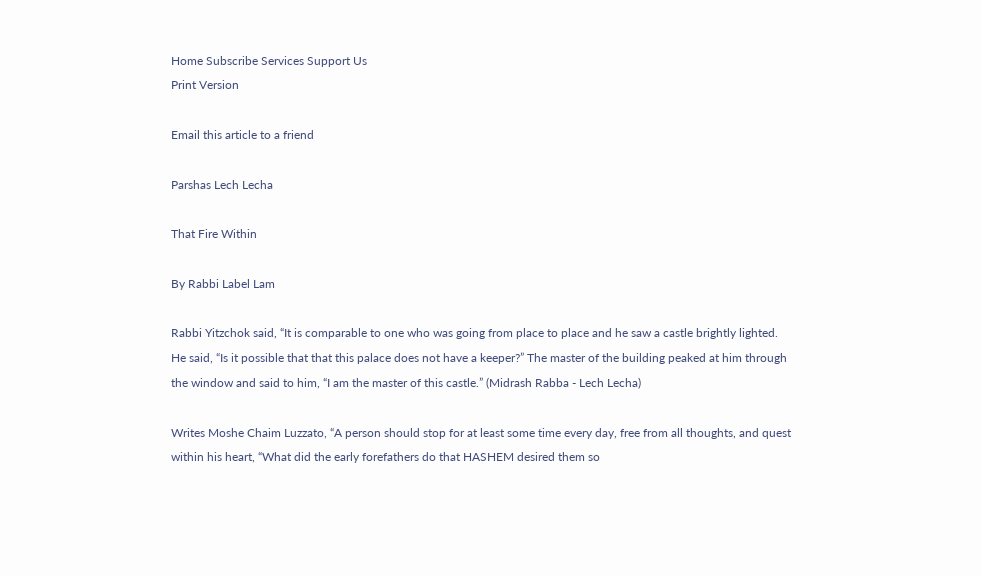Home Subscribe Services Support Us
Print Version

Email this article to a friend

Parshas Lech Lecha

That Fire Within

By Rabbi Label Lam

Rabbi Yitzchok said, “It is comparable to one who was going from place to place and he saw a castle brightly lighted. He said, “Is it possible that that this palace does not have a keeper?” The master of the building peaked at him through the window and said to him, “I am the master of this castle.” (Midrash Rabba - Lech Lecha)

Writes Moshe Chaim Luzzato, “A person should stop for at least some time every day, free from all thoughts, and quest within his heart, “What did the early forefathers do that HASHEM desired them so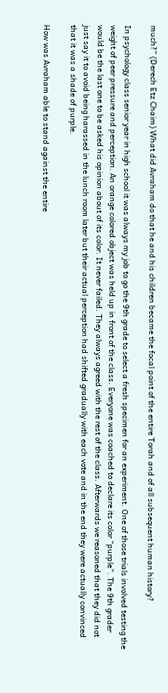much?” (Derech Etz Chaim) What did Avraham do that he and his children became the focal point of the entire Torah and of all subsequent human history?

In psychology class senior year in high school it was always my job to go the 9th grade to select a fresh specimen for an experiment. One of those trials involved testing the weight of peer pressure and perception. An orange colored object was held up in front of the class. Everyone was coached to declare its color “purple”. The 9th grader would be the last one to be asked his opinion about of its color. It never failed. They always agreed with the rest of the class. Afterwards we reasoned that they did not just say it to avoid being harassed in the lunch room later but their actual perception had shifted gradually with each vote and in the end they were actually convinced that it was a shade of purple.

How was Avraham able to stand against the entire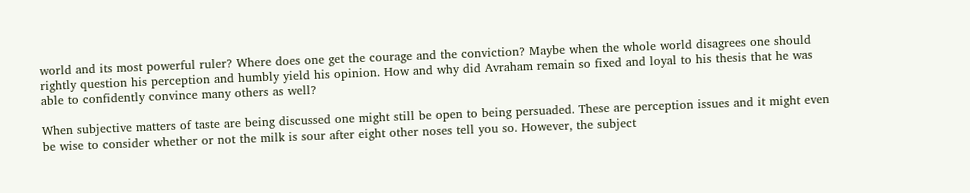world and its most powerful ruler? Where does one get the courage and the conviction? Maybe when the whole world disagrees one should rightly question his perception and humbly yield his opinion. How and why did Avraham remain so fixed and loyal to his thesis that he was able to confidently convince many others as well?

When subjective matters of taste are being discussed one might still be open to being persuaded. These are perception issues and it might even be wise to consider whether or not the milk is sour after eight other noses tell you so. However, the subject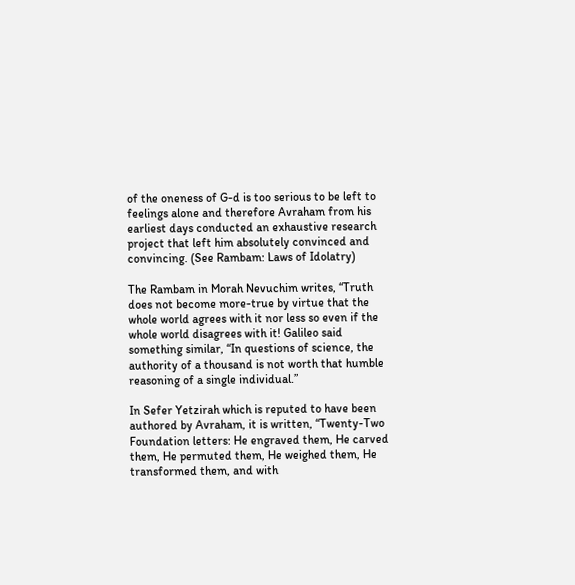of the oneness of G-d is too serious to be left to feelings alone and therefore Avraham from his earliest days conducted an exhaustive research project that left him absolutely convinced and convincing. (See Rambam: Laws of Idolatry)

The Rambam in Morah Nevuchim writes, “Truth does not become more-true by virtue that the whole world agrees with it nor less so even if the whole world disagrees with it! Galileo said something similar, “In questions of science, the authority of a thousand is not worth that humble reasoning of a single individual.”

In Sefer Yetzirah which is reputed to have been authored by Avraham, it is written, “Twenty-Two Foundation letters: He engraved them, He carved them, He permuted them, He weighed them, He transformed them, and with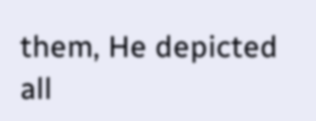them, He depicted all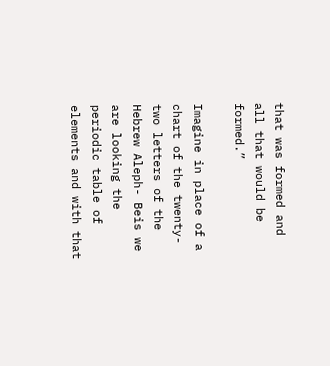that was formed and all that would be formed.”

Imagine in place of a chart of the twenty-two letters of the Hebrew Aleph- Beis we are looking the periodic table of elements and with that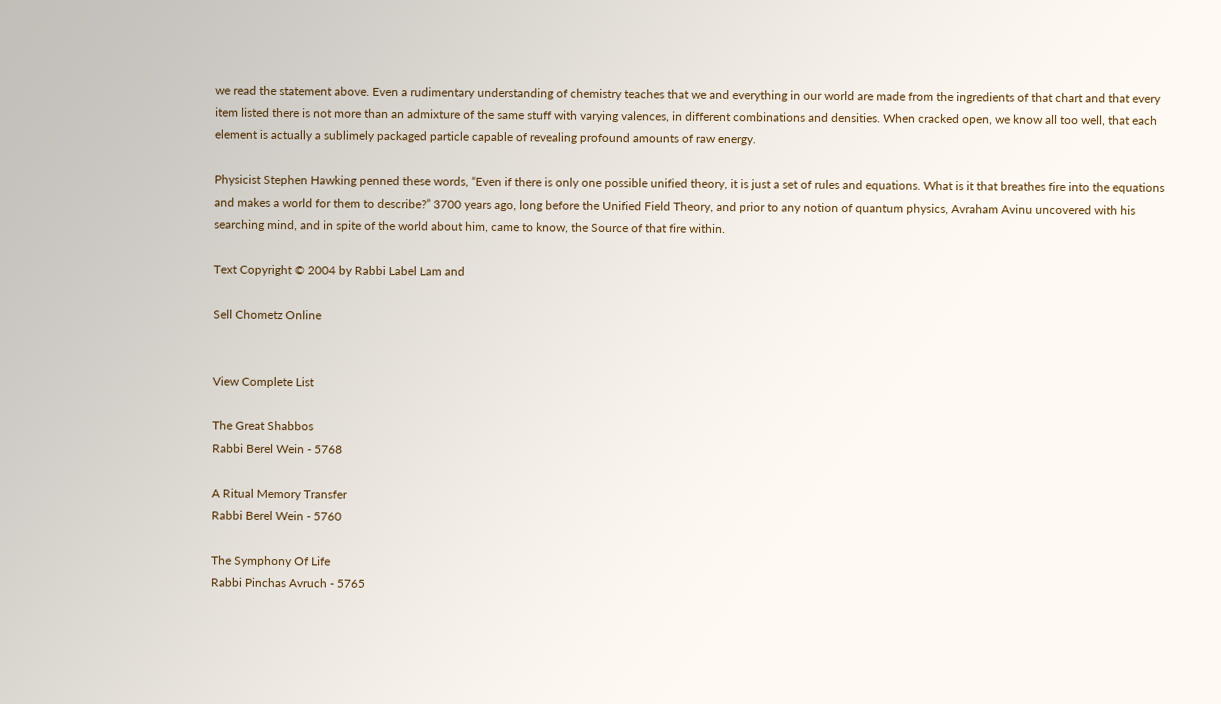we read the statement above. Even a rudimentary understanding of chemistry teaches that we and everything in our world are made from the ingredients of that chart and that every item listed there is not more than an admixture of the same stuff with varying valences, in different combinations and densities. When cracked open, we know all too well, that each element is actually a sublimely packaged particle capable of revealing profound amounts of raw energy.

Physicist Stephen Hawking penned these words, “Even if there is only one possible unified theory, it is just a set of rules and equations. What is it that breathes fire into the equations and makes a world for them to describe?” 3700 years ago, long before the Unified Field Theory, and prior to any notion of quantum physics, Avraham Avinu uncovered with his searching mind, and in spite of the world about him, came to know, the Source of that fire within.

Text Copyright © 2004 by Rabbi Label Lam and

Sell Chometz Online


View Complete List

The Great Shabbos
Rabbi Berel Wein - 5768

A Ritual Memory Transfer
Rabbi Berel Wein - 5760

The Symphony Of Life
Rabbi Pinchas Avruch - 5765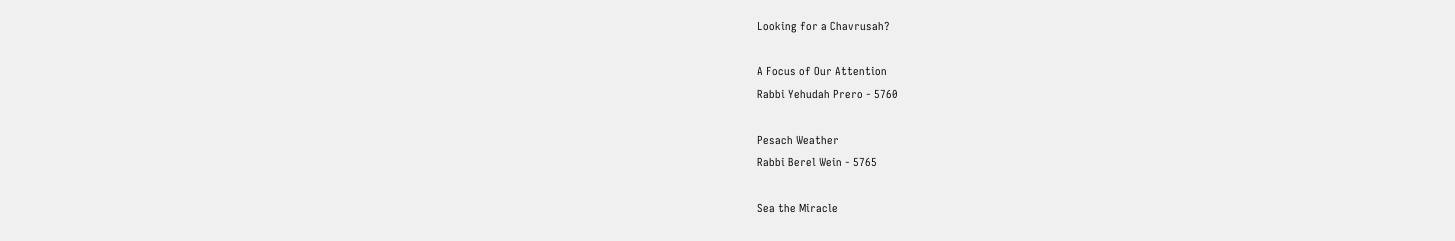Looking for a Chavrusah?

A Focus of Our Attention
Rabbi Yehudah Prero - 5760

Pesach Weather
Rabbi Berel Wein - 5765

Sea the Miracle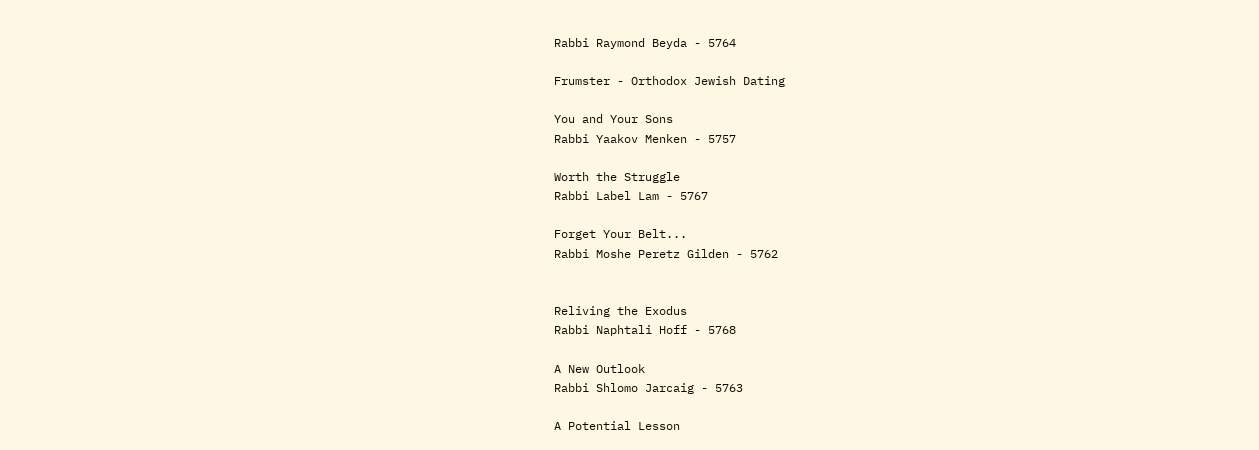Rabbi Raymond Beyda - 5764

Frumster - Orthodox Jewish Dating

You and Your Sons
Rabbi Yaakov Menken - 5757

Worth the Struggle
Rabbi Label Lam - 5767

Forget Your Belt...
Rabbi Moshe Peretz Gilden - 5762


Reliving the Exodus
Rabbi Naphtali Hoff - 5768

A New Outlook
Rabbi Shlomo Jarcaig - 5763

A Potential Lesson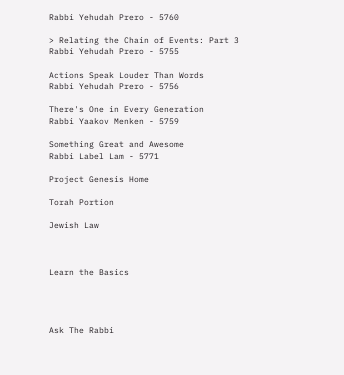Rabbi Yehudah Prero - 5760

> Relating the Chain of Events: Part 3
Rabbi Yehudah Prero - 5755

Actions Speak Louder Than Words
Rabbi Yehudah Prero - 5756

There's One in Every Generation
Rabbi Yaakov Menken - 5759

Something Great and Awesome
Rabbi Label Lam - 5771

Project Genesis Home

Torah Portion

Jewish Law



Learn the Basics




Ask The Rabbi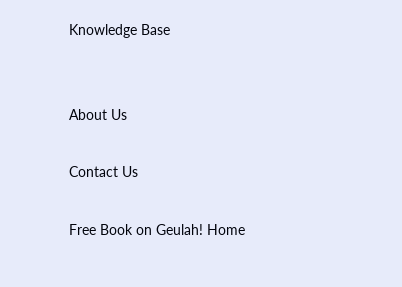Knowledge Base


About Us

Contact Us

Free Book on Geulah! Home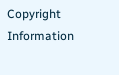Copyright Information